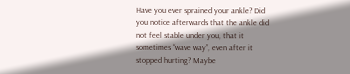Have you ever sprained your ankle? Did you notice afterwards that the ankle did not feel stable under you, that it sometimes “wave way”, even after it stopped hurting? Maybe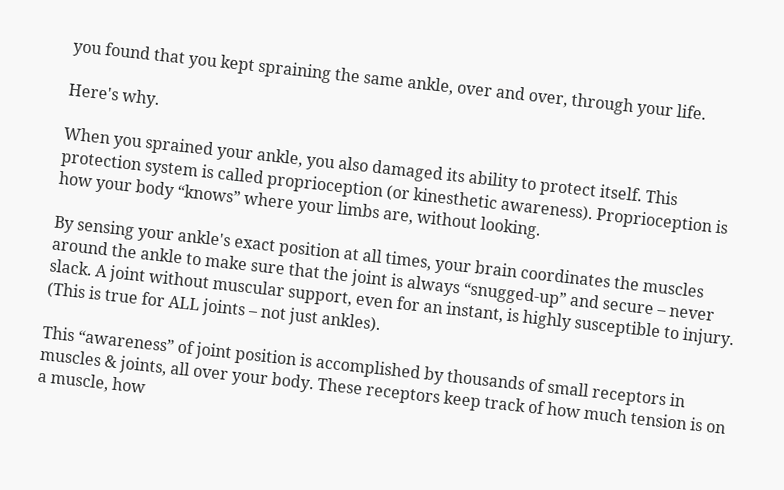you found that you kept spraining the same ankle, over and over, through your life.

Here's why.

When you sprained your ankle, you also damaged its ability to protect itself. This protection system is called proprioception (or kinesthetic awareness). Proprioception is how your body “knows” where your limbs are, without looking.

By sensing your ankle's exact position at all times, your brain coordinates the muscles around the ankle to make sure that the joint is always “snugged-up” and secure – never slack. A joint without muscular support, even for an instant, is highly susceptible to injury. (This is true for ALL joints – not just ankles).

This “awareness” of joint position is accomplished by thousands of small receptors in muscles & joints, all over your body. These receptors keep track of how much tension is on a muscle, how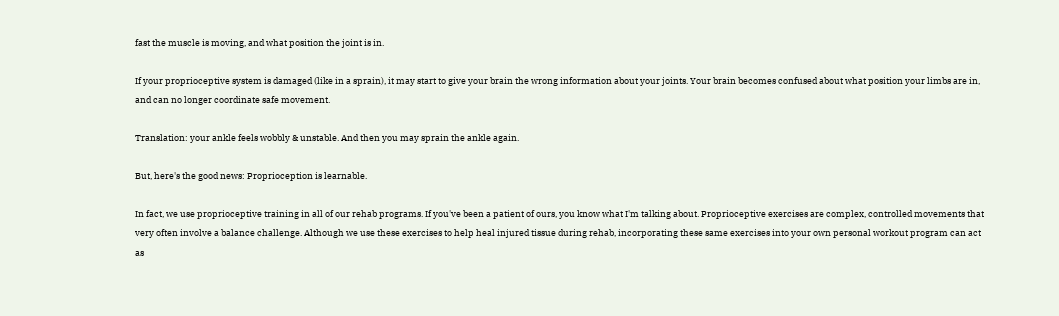fast the muscle is moving, and what position the joint is in.

If your proprioceptive system is damaged (like in a sprain), it may start to give your brain the wrong information about your joints. Your brain becomes confused about what position your limbs are in, and can no longer coordinate safe movement.

Translation: your ankle feels wobbly & unstable. And then you may sprain the ankle again.

But, here's the good news: Proprioception is learnable.

In fact, we use proprioceptive training in all of our rehab programs. If you've been a patient of ours, you know what I'm talking about. Proprioceptive exercises are complex, controlled movements that very often involve a balance challenge. Although we use these exercises to help heal injured tissue during rehab, incorporating these same exercises into your own personal workout program can act as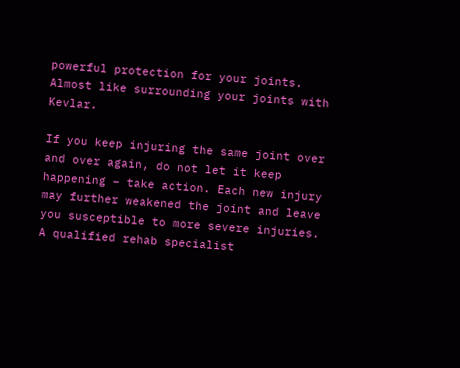powerful protection for your joints. Almost like surrounding your joints with Kevlar.

If you keep injuring the same joint over and over again, do not let it keep happening – take action. Each new injury may further weakened the joint and leave you susceptible to more severe injuries. A qualified rehab specialist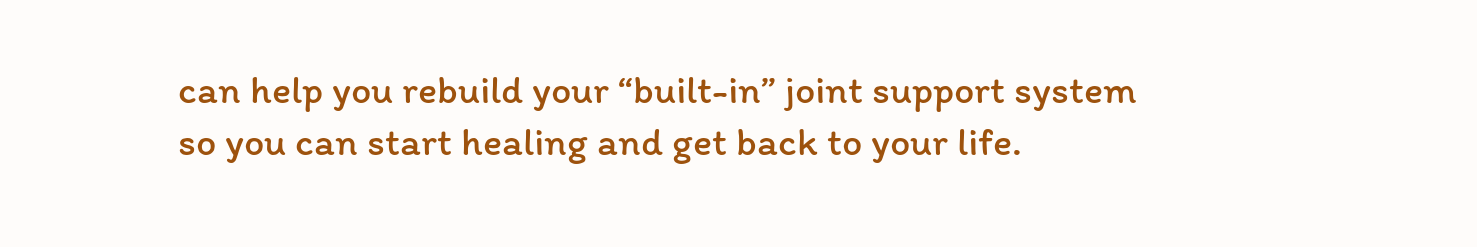can help you rebuild your “built-in” joint support system so you can start healing and get back to your life.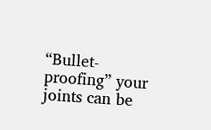“Bullet-proofing” your joints can be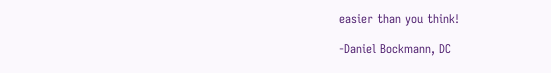easier than you think!

-Daniel Bockmann, DC